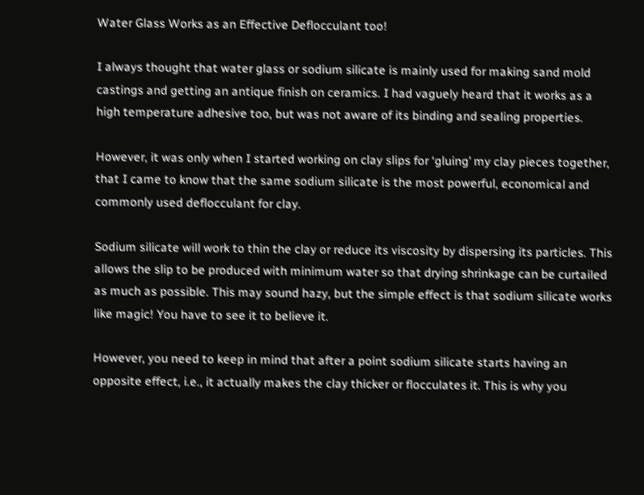Water Glass Works as an Effective Deflocculant too!

I always thought that water glass or sodium silicate is mainly used for making sand mold castings and getting an antique finish on ceramics. I had vaguely heard that it works as a high temperature adhesive too, but was not aware of its binding and sealing properties.

However, it was only when I started working on clay slips for ‘gluing’ my clay pieces together, that I came to know that the same sodium silicate is the most powerful, economical and commonly used deflocculant for clay.

Sodium silicate will work to thin the clay or reduce its viscosity by dispersing its particles. This allows the slip to be produced with minimum water so that drying shrinkage can be curtailed as much as possible. This may sound hazy, but the simple effect is that sodium silicate works like magic! You have to see it to believe it.

However, you need to keep in mind that after a point sodium silicate starts having an opposite effect, i.e., it actually makes the clay thicker or flocculates it. This is why you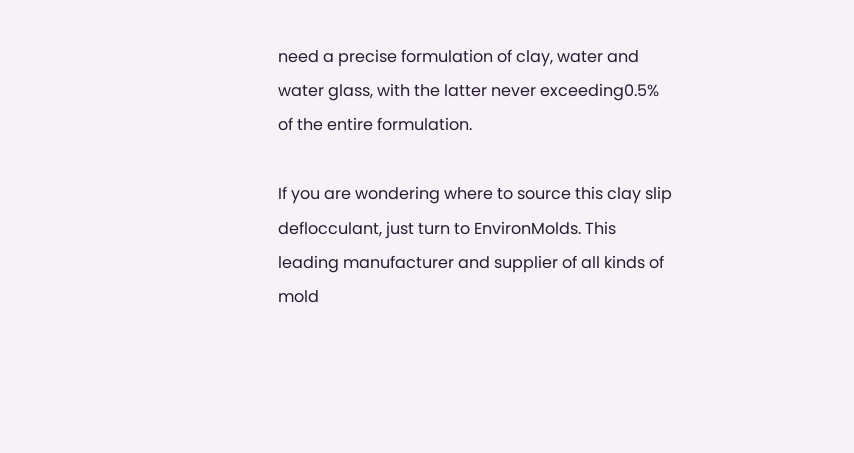need a precise formulation of clay, water and water glass, with the latter never exceeding0.5% of the entire formulation.

If you are wondering where to source this clay slip deflocculant, just turn to EnvironMolds. This leading manufacturer and supplier of all kinds of mold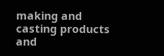making and casting products and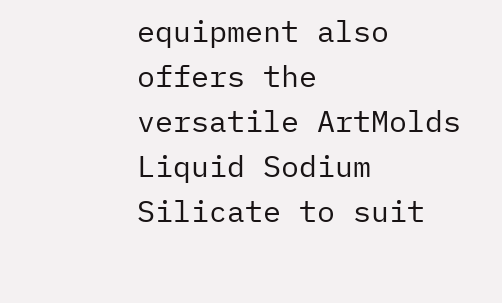equipment also offers the versatile ArtMolds Liquid Sodium Silicate to suit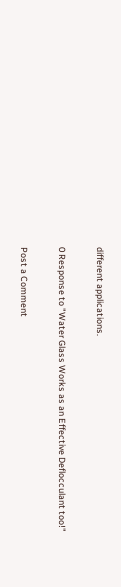different applications.

0 Response to "Water Glass Works as an Effective Deflocculant too!"

Post a Comment